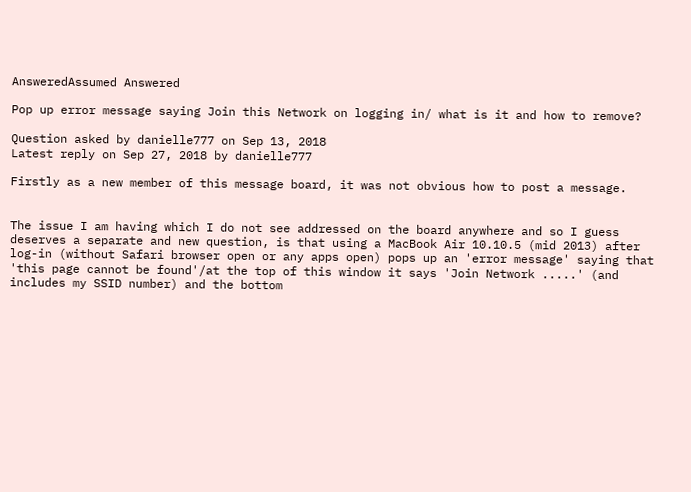AnsweredAssumed Answered

Pop up error message saying Join this Network on logging in/ what is it and how to remove?

Question asked by danielle777 on Sep 13, 2018
Latest reply on Sep 27, 2018 by danielle777

Firstly as a new member of this message board, it was not obvious how to post a message.


The issue I am having which I do not see addressed on the board anywhere and so I guess deserves a separate and new question, is that using a MacBook Air 10.10.5 (mid 2013) after log-in (without Safari browser open or any apps open) pops up an 'error message' saying that 'this page cannot be found'/at the top of this window it says 'Join Network .....' (and includes my SSID number) and the bottom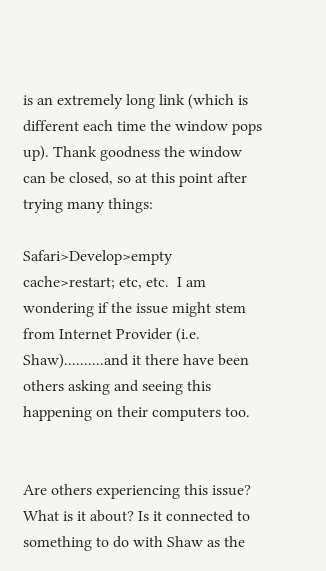is an extremely long link (which is different each time the window pops up). Thank goodness the window can be closed, so at this point after trying many things:

Safari>Develop>empty cache>restart; etc, etc.  I am wondering if the issue might stem from Internet Provider (i.e. Shaw)..........and it there have been others asking and seeing this happening on their computers too.


Are others experiencing this issue?  What is it about? Is it connected to something to do with Shaw as the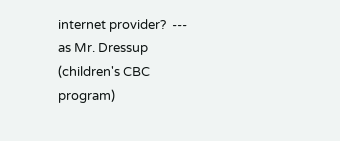internet provider?  --- as Mr. Dressup (children's CBC program)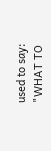used to say: "WHAT TO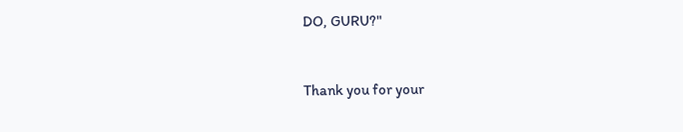DO, GURU?"


Thank you for your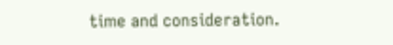time and consideration.